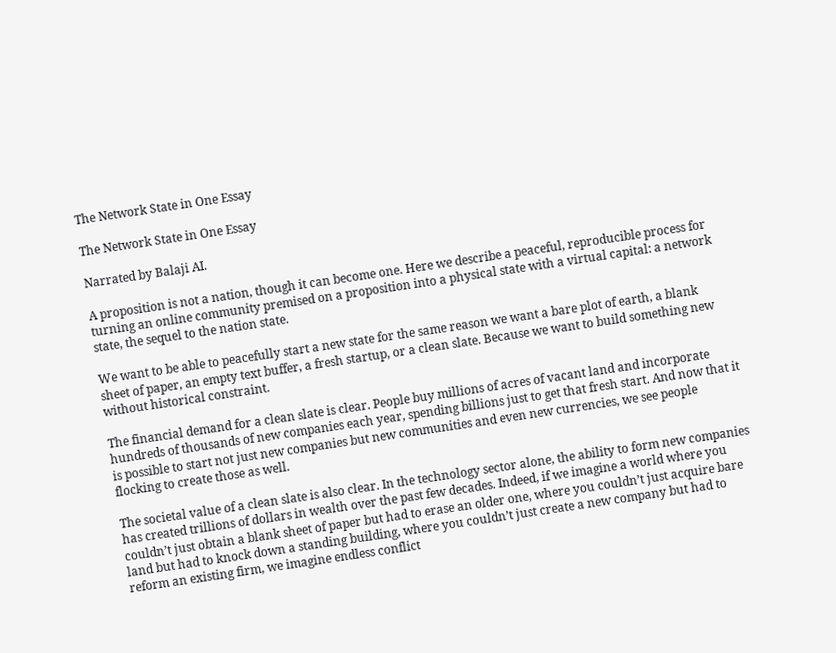The Network State in One Essay

The Network State in One Essay

Narrated by Balaji AI.

A proposition is not a nation, though it can become one. Here we describe a peaceful, reproducible process for turning an online community premised on a proposition into a physical state with a virtual capital: a network state, the sequel to the nation state.

We want to be able to peacefully start a new state for the same reason we want a bare plot of earth, a blank sheet of paper, an empty text buffer, a fresh startup, or a clean slate. Because we want to build something new without historical constraint.

The financial demand for a clean slate is clear. People buy millions of acres of vacant land and incorporate hundreds of thousands of new companies each year, spending billions just to get that fresh start. And now that it is possible to start not just new companies but new communities and even new currencies, we see people flocking to create those as well.

The societal value of a clean slate is also clear. In the technology sector alone, the ability to form new companies has created trillions of dollars in wealth over the past few decades. Indeed, if we imagine a world where you couldn’t just obtain a blank sheet of paper but had to erase an older one, where you couldn’t just acquire bare land but had to knock down a standing building, where you couldn’t just create a new company but had to reform an existing firm, we imagine endless conflict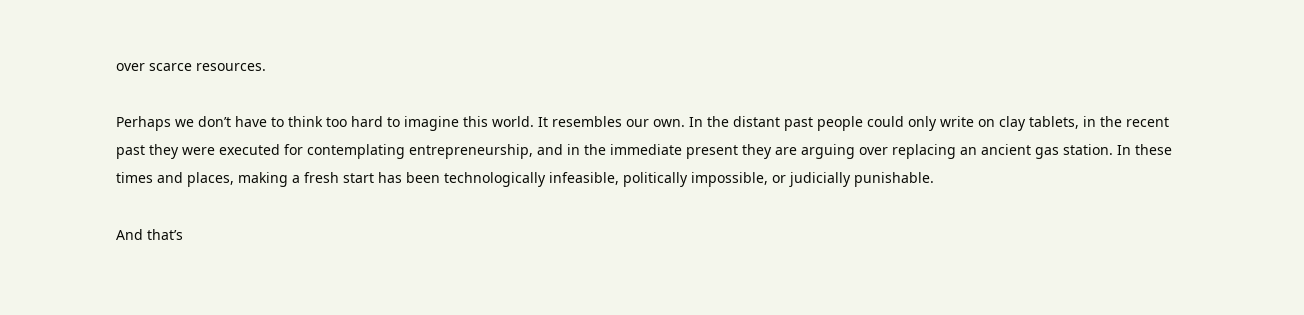over scarce resources.

Perhaps we don’t have to think too hard to imagine this world. It resembles our own. In the distant past people could only write on clay tablets, in the recent past they were executed for contemplating entrepreneurship, and in the immediate present they are arguing over replacing an ancient gas station. In these times and places, making a fresh start has been technologically infeasible, politically impossible, or judicially punishable.

And that’s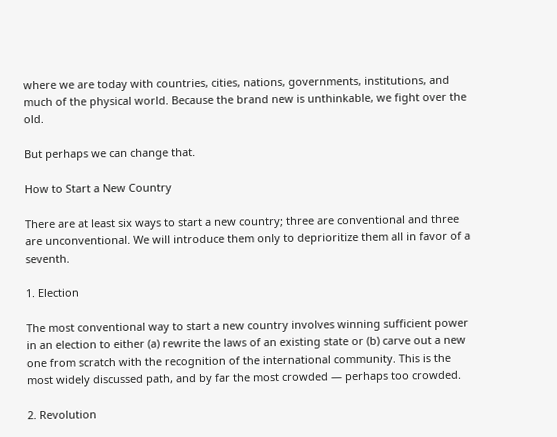where we are today with countries, cities, nations, governments, institutions, and much of the physical world. Because the brand new is unthinkable, we fight over the old.

But perhaps we can change that.

How to Start a New Country

There are at least six ways to start a new country; three are conventional and three are unconventional. We will introduce them only to deprioritize them all in favor of a seventh.

1. Election

The most conventional way to start a new country involves winning sufficient power in an election to either (a) rewrite the laws of an existing state or (b) carve out a new one from scratch with the recognition of the international community. This is the most widely discussed path, and by far the most crowded — perhaps too crowded.

2. Revolution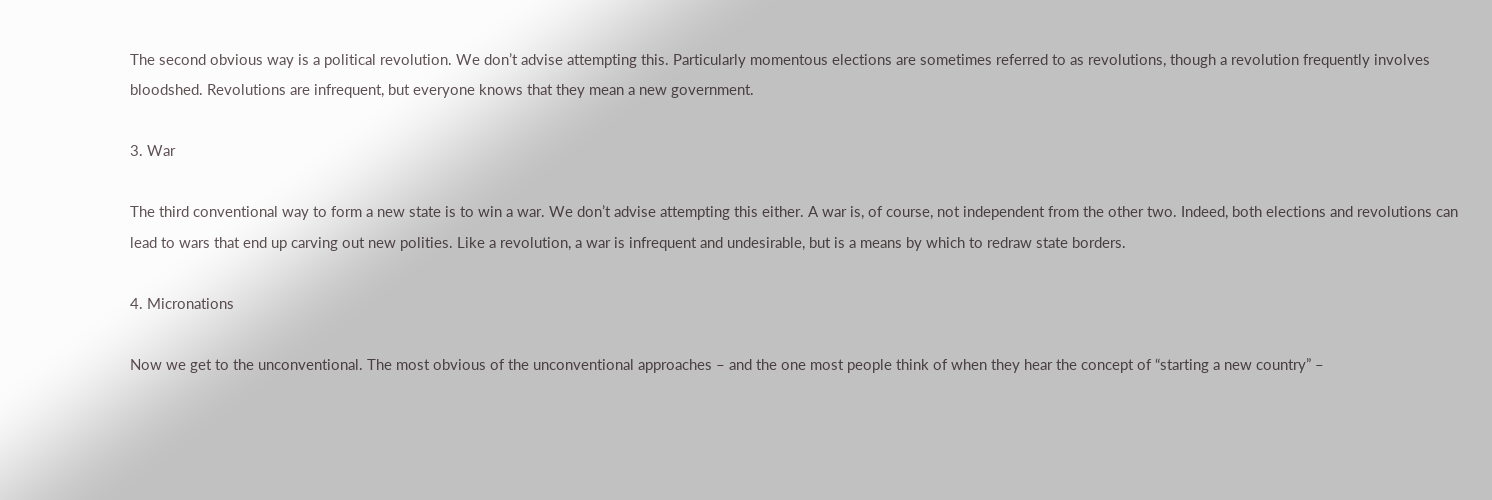The second obvious way is a political revolution. We don’t advise attempting this. Particularly momentous elections are sometimes referred to as revolutions, though a revolution frequently involves bloodshed. Revolutions are infrequent, but everyone knows that they mean a new government.

3. War

The third conventional way to form a new state is to win a war. We don’t advise attempting this either. A war is, of course, not independent from the other two. Indeed, both elections and revolutions can lead to wars that end up carving out new polities. Like a revolution, a war is infrequent and undesirable, but is a means by which to redraw state borders.

4. Micronations

Now we get to the unconventional. The most obvious of the unconventional approaches – and the one most people think of when they hear the concept of “starting a new country” –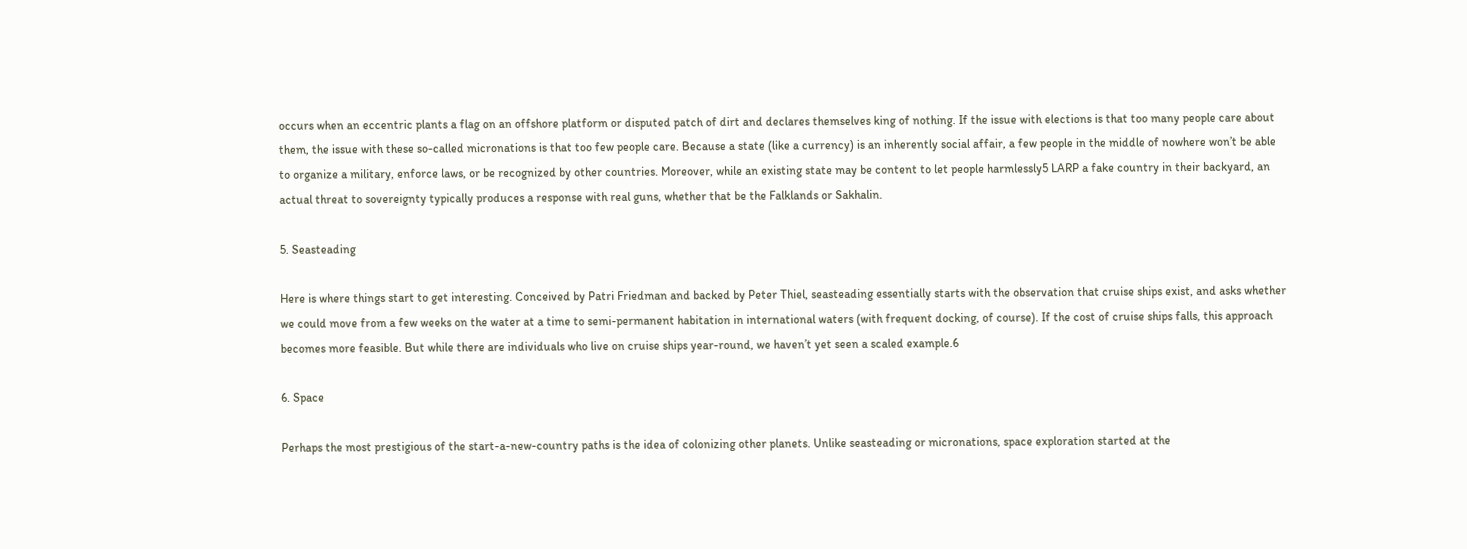occurs when an eccentric plants a flag on an offshore platform or disputed patch of dirt and declares themselves king of nothing. If the issue with elections is that too many people care about them, the issue with these so-called micronations is that too few people care. Because a state (like a currency) is an inherently social affair, a few people in the middle of nowhere won’t be able to organize a military, enforce laws, or be recognized by other countries. Moreover, while an existing state may be content to let people harmlessly5 LARP a fake country in their backyard, an actual threat to sovereignty typically produces a response with real guns, whether that be the Falklands or Sakhalin.

5. Seasteading

Here is where things start to get interesting. Conceived by Patri Friedman and backed by Peter Thiel, seasteading essentially starts with the observation that cruise ships exist, and asks whether we could move from a few weeks on the water at a time to semi-permanent habitation in international waters (with frequent docking, of course). If the cost of cruise ships falls, this approach becomes more feasible. But while there are individuals who live on cruise ships year-round, we haven’t yet seen a scaled example.6

6. Space

Perhaps the most prestigious of the start-a-new-country paths is the idea of colonizing other planets. Unlike seasteading or micronations, space exploration started at the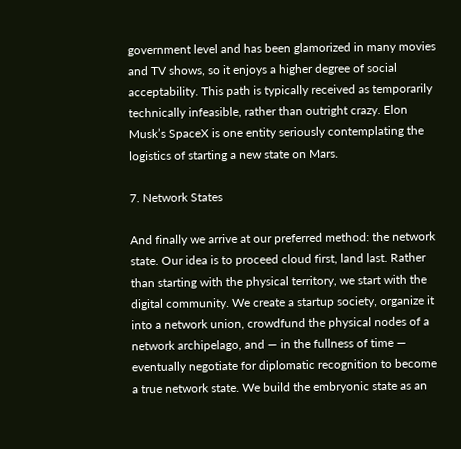government level and has been glamorized in many movies and TV shows, so it enjoys a higher degree of social acceptability. This path is typically received as temporarily technically infeasible, rather than outright crazy. Elon Musk’s SpaceX is one entity seriously contemplating the logistics of starting a new state on Mars.

7. Network States

And finally we arrive at our preferred method: the network state. Our idea is to proceed cloud first, land last. Rather than starting with the physical territory, we start with the digital community. We create a startup society, organize it into a network union, crowdfund the physical nodes of a network archipelago, and — in the fullness of time — eventually negotiate for diplomatic recognition to become a true network state. We build the embryonic state as an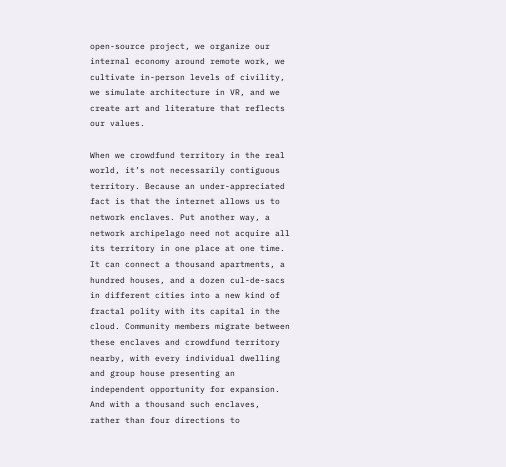open-source project, we organize our internal economy around remote work, we cultivate in-person levels of civility, we simulate architecture in VR, and we create art and literature that reflects our values.

When we crowdfund territory in the real world, it’s not necessarily contiguous territory. Because an under-appreciated fact is that the internet allows us to network enclaves. Put another way, a network archipelago need not acquire all its territory in one place at one time. It can connect a thousand apartments, a hundred houses, and a dozen cul-de-sacs in different cities into a new kind of fractal polity with its capital in the cloud. Community members migrate between these enclaves and crowdfund territory nearby, with every individual dwelling and group house presenting an independent opportunity for expansion. And with a thousand such enclaves, rather than four directions to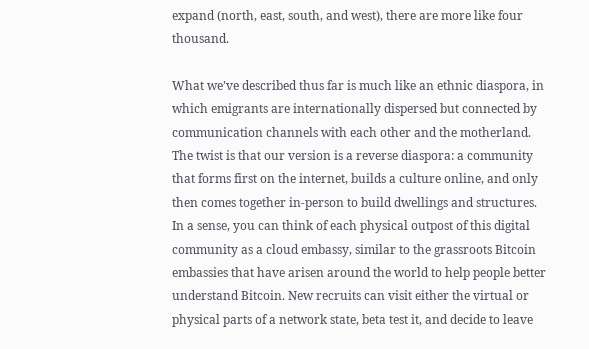expand (north, east, south, and west), there are more like four thousand.

What we’ve described thus far is much like an ethnic diaspora, in which emigrants are internationally dispersed but connected by communication channels with each other and the motherland. The twist is that our version is a reverse diaspora: a community that forms first on the internet, builds a culture online, and only then comes together in-person to build dwellings and structures. In a sense, you can think of each physical outpost of this digital community as a cloud embassy, similar to the grassroots Bitcoin embassies that have arisen around the world to help people better understand Bitcoin. New recruits can visit either the virtual or physical parts of a network state, beta test it, and decide to leave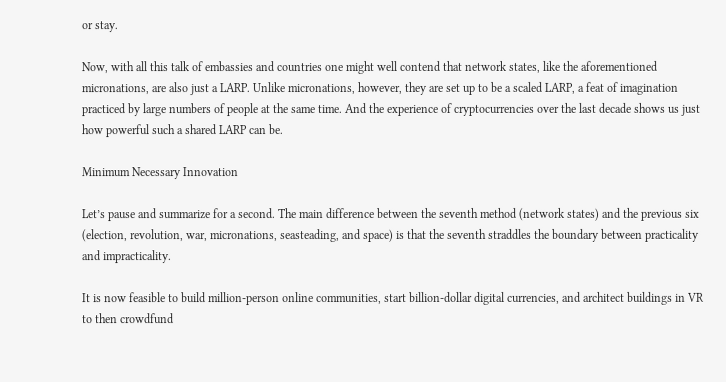or stay.

Now, with all this talk of embassies and countries one might well contend that network states, like the aforementioned micronations, are also just a LARP. Unlike micronations, however, they are set up to be a scaled LARP, a feat of imagination practiced by large numbers of people at the same time. And the experience of cryptocurrencies over the last decade shows us just how powerful such a shared LARP can be.

Minimum Necessary Innovation

Let’s pause and summarize for a second. The main difference between the seventh method (network states) and the previous six (election, revolution, war, micronations, seasteading, and space) is that the seventh straddles the boundary between practicality and impracticality.

It is now feasible to build million-person online communities, start billion-dollar digital currencies, and architect buildings in VR to then crowdfund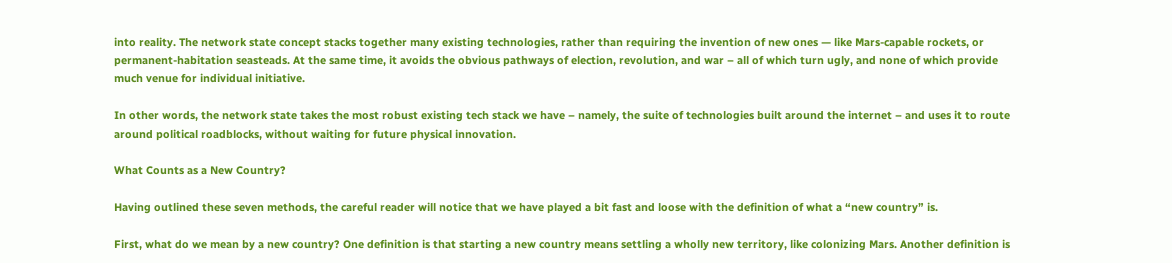into reality. The network state concept stacks together many existing technologies, rather than requiring the invention of new ones — like Mars-capable rockets, or permanent-habitation seasteads. At the same time, it avoids the obvious pathways of election, revolution, and war – all of which turn ugly, and none of which provide much venue for individual initiative.

In other words, the network state takes the most robust existing tech stack we have – namely, the suite of technologies built around the internet – and uses it to route around political roadblocks, without waiting for future physical innovation.

What Counts as a New Country?

Having outlined these seven methods, the careful reader will notice that we have played a bit fast and loose with the definition of what a “new country” is.

First, what do we mean by a new country? One definition is that starting a new country means settling a wholly new territory, like colonizing Mars. Another definition is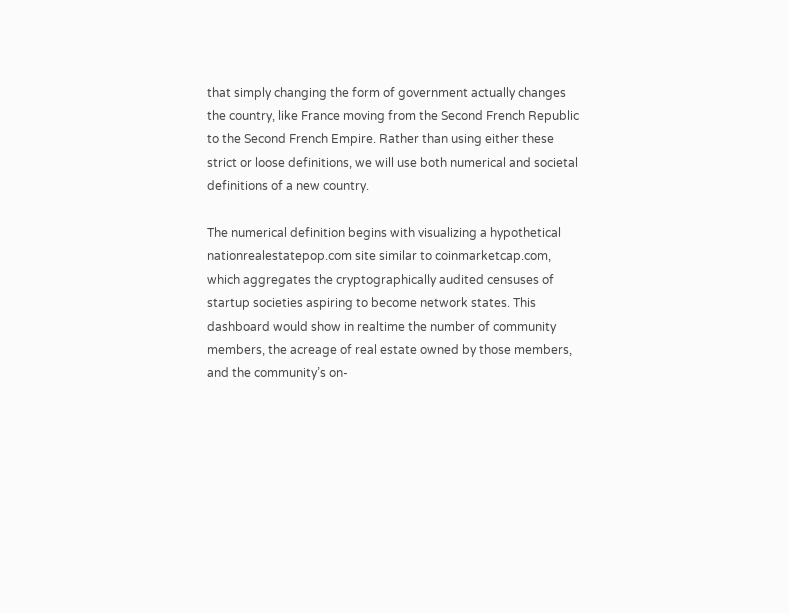that simply changing the form of government actually changes the country, like France moving from the Second French Republic to the Second French Empire. Rather than using either these strict or loose definitions, we will use both numerical and societal definitions of a new country.

The numerical definition begins with visualizing a hypothetical nationrealestatepop.com site similar to coinmarketcap.com, which aggregates the cryptographically audited censuses of startup societies aspiring to become network states. This dashboard would show in realtime the number of community members, the acreage of real estate owned by those members, and the community’s on-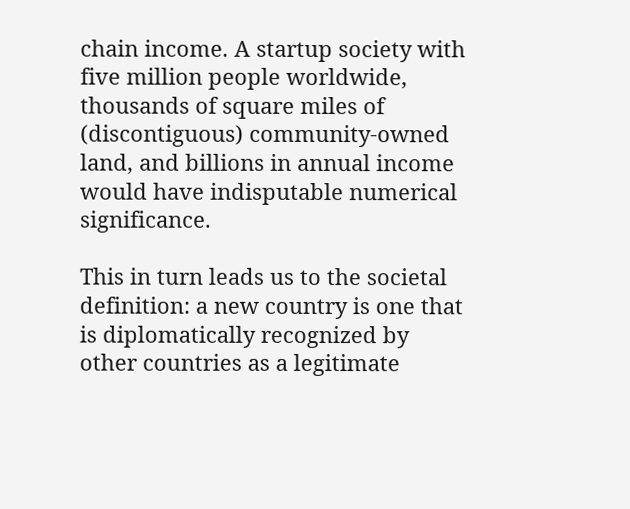chain income. A startup society with five million people worldwide, thousands of square miles of (discontiguous) community-owned land, and billions in annual income would have indisputable numerical significance.

This in turn leads us to the societal definition: a new country is one that is diplomatically recognized by other countries as a legitimate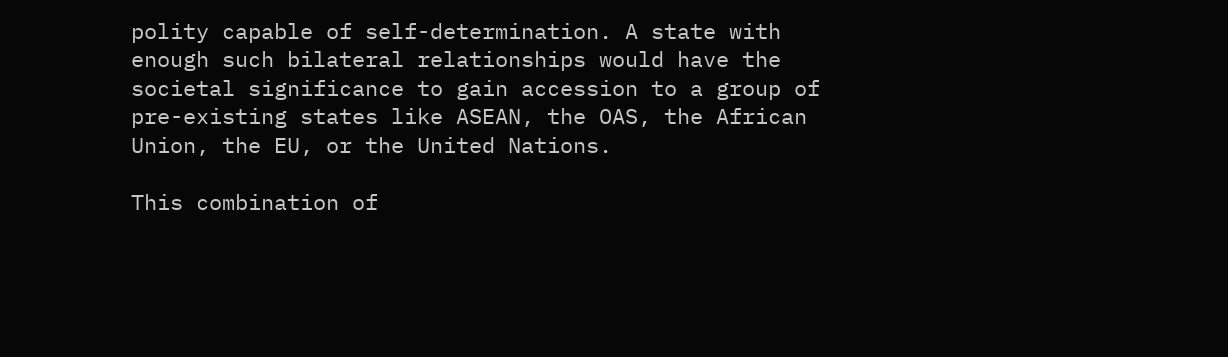polity capable of self-determination. A state with enough such bilateral relationships would have the societal significance to gain accession to a group of pre-existing states like ASEAN, the OAS, the African Union, the EU, or the United Nations.

This combination of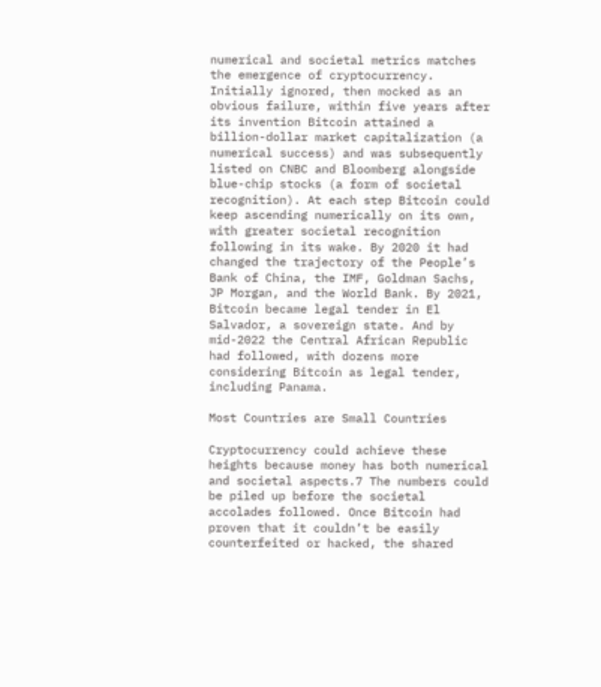numerical and societal metrics matches the emergence of cryptocurrency. Initially ignored, then mocked as an obvious failure, within five years after its invention Bitcoin attained a billion-dollar market capitalization (a numerical success) and was subsequently listed on CNBC and Bloomberg alongside blue-chip stocks (a form of societal recognition). At each step Bitcoin could keep ascending numerically on its own, with greater societal recognition following in its wake. By 2020 it had changed the trajectory of the People’s Bank of China, the IMF, Goldman Sachs, JP Morgan, and the World Bank. By 2021, Bitcoin became legal tender in El Salvador, a sovereign state. And by mid-2022 the Central African Republic had followed, with dozens more considering Bitcoin as legal tender, including Panama.

Most Countries are Small Countries

Cryptocurrency could achieve these heights because money has both numerical and societal aspects.7 The numbers could be piled up before the societal accolades followed. Once Bitcoin had proven that it couldn’t be easily counterfeited or hacked, the shared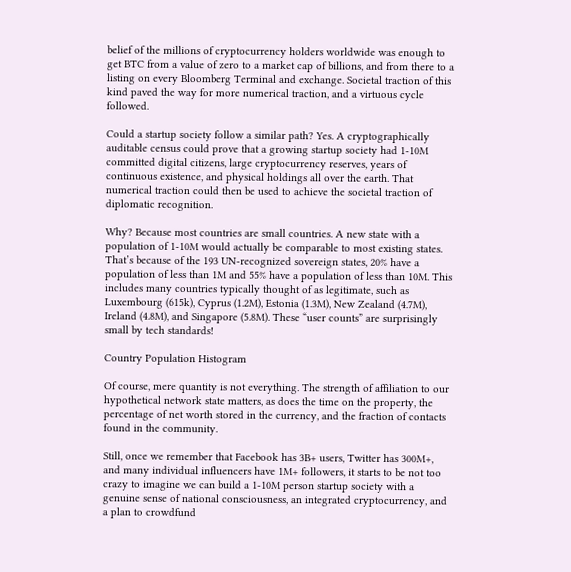belief of the millions of cryptocurrency holders worldwide was enough to get BTC from a value of zero to a market cap of billions, and from there to a listing on every Bloomberg Terminal and exchange. Societal traction of this kind paved the way for more numerical traction, and a virtuous cycle followed.

Could a startup society follow a similar path? Yes. A cryptographically auditable census could prove that a growing startup society had 1-10M committed digital citizens, large cryptocurrency reserves, years of continuous existence, and physical holdings all over the earth. That numerical traction could then be used to achieve the societal traction of diplomatic recognition.

Why? Because most countries are small countries. A new state with a population of 1-10M would actually be comparable to most existing states. That’s because of the 193 UN-recognized sovereign states, 20% have a population of less than 1M and 55% have a population of less than 10M. This includes many countries typically thought of as legitimate, such as Luxembourg (615k), Cyprus (1.2M), Estonia (1.3M), New Zealand (4.7M), Ireland (4.8M), and Singapore (5.8M). These “user counts” are surprisingly small by tech standards!

Country Population Histogram

Of course, mere quantity is not everything. The strength of affiliation to our hypothetical network state matters, as does the time on the property, the percentage of net worth stored in the currency, and the fraction of contacts found in the community.

Still, once we remember that Facebook has 3B+ users, Twitter has 300M+, and many individual influencers have 1M+ followers, it starts to be not too crazy to imagine we can build a 1-10M person startup society with a genuine sense of national consciousness, an integrated cryptocurrency, and a plan to crowdfund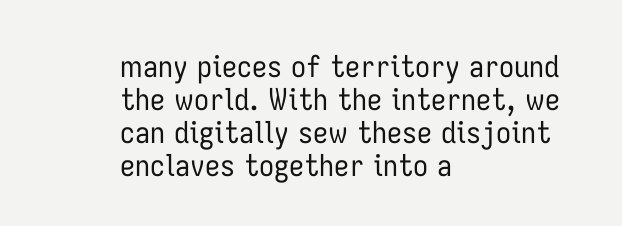many pieces of territory around the world. With the internet, we can digitally sew these disjoint enclaves together into a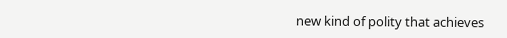new kind of polity that achieves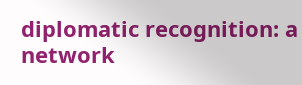diplomatic recognition: a network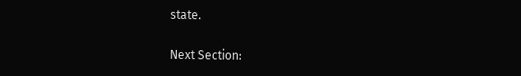state.

Next Section: